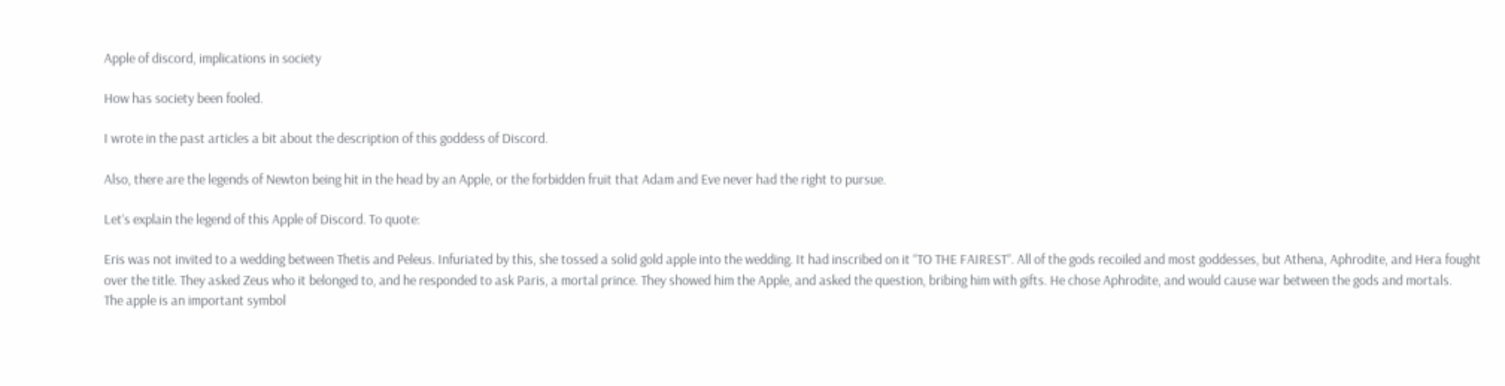Apple of discord, implications in society

How has society been fooled.

I wrote in the past articles a bit about the description of this goddess of Discord.

Also, there are the legends of Newton being hit in the head by an Apple, or the forbidden fruit that Adam and Eve never had the right to pursue.

Let’s explain the legend of this Apple of Discord. To quote:

Eris was not invited to a wedding between Thetis and Peleus. Infuriated by this, she tossed a solid gold apple into the wedding. It had inscribed on it “TO THE FAIREST”. All of the gods recoiled and most goddesses, but Athena, Aphrodite, and Hera fought over the title. They asked Zeus who it belonged to, and he responded to ask Paris, a mortal prince. They showed him the Apple, and asked the question, bribing him with gifts. He chose Aphrodite, and would cause war between the gods and mortals.
The apple is an important symbol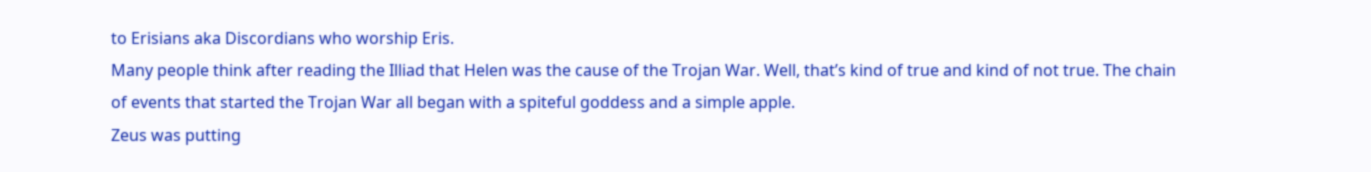to Erisians aka Discordians who worship Eris.
Many people think after reading the Illiad that Helen was the cause of the Trojan War. Well, that’s kind of true and kind of not true. The chain of events that started the Trojan War all began with a spiteful goddess and a simple apple.
Zeus was putting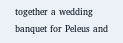together a wedding banquet for Peleus and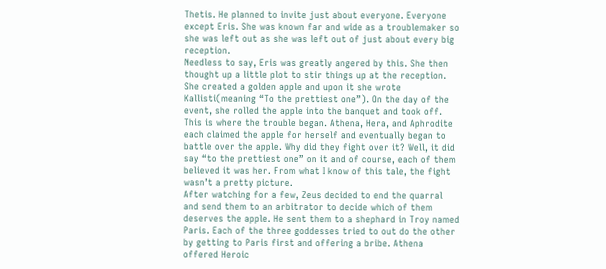Thetis. He planned to invite just about everyone. Everyone except Eris. She was known far and wide as a troublemaker so she was left out as she was left out of just about every big reception.
Needless to say, Eris was greatly angered by this. She then thought up a little plot to stir things up at the reception. She created a golden apple and upon it she wrote Kallisti(meaning “To the prettiest one”). On the day of the event, she rolled the apple into the banquet and took off.
This is where the trouble began. Athena, Hera, and Aphrodite each claimed the apple for herself and eventually began to battle over the apple. Why did they fight over it? Well, it did say “to the prettiest one” on it and of course, each of them believed it was her. From what I know of this tale, the fight wasn’t a pretty picture.
After watching for a few, Zeus decided to end the quarral and send them to an arbitrator to decide which of them deserves the apple. He sent them to a shephard in Troy named Paris. Each of the three goddesses tried to out do the other by getting to Paris first and offering a bribe. Athena offered Heroic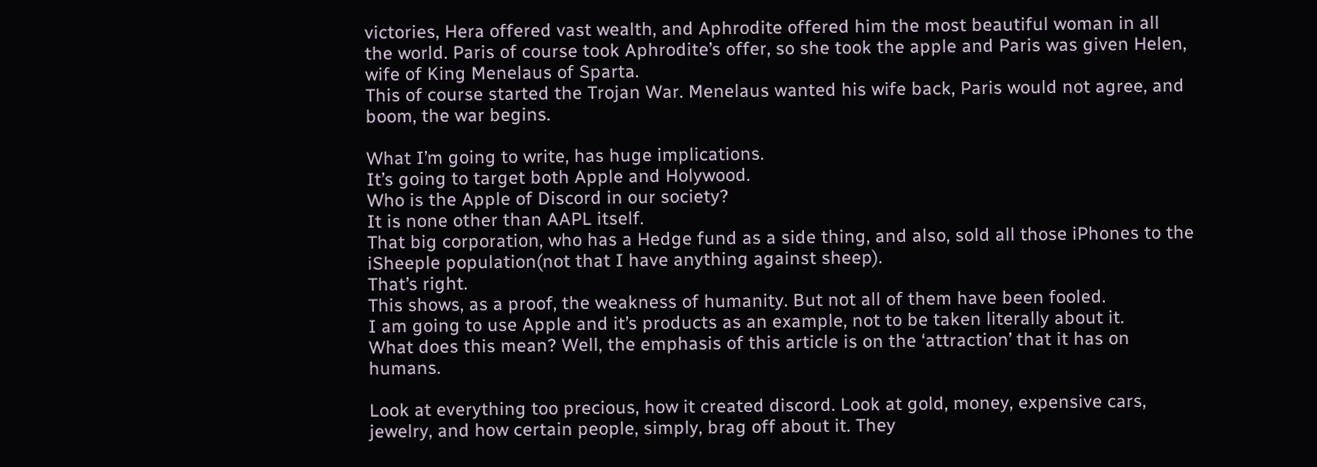victories, Hera offered vast wealth, and Aphrodite offered him the most beautiful woman in all the world. Paris of course took Aphrodite’s offer, so she took the apple and Paris was given Helen, wife of King Menelaus of Sparta.
This of course started the Trojan War. Menelaus wanted his wife back, Paris would not agree, and boom, the war begins.

What I’m going to write, has huge implications.
It’s going to target both Apple and Holywood.
Who is the Apple of Discord in our society?
It is none other than AAPL itself.
That big corporation, who has a Hedge fund as a side thing, and also, sold all those iPhones to the iSheeple population(not that I have anything against sheep).
That’s right.
This shows, as a proof, the weakness of humanity. But not all of them have been fooled.
I am going to use Apple and it’s products as an example, not to be taken literally about it.
What does this mean? Well, the emphasis of this article is on the ‘attraction’ that it has on humans.

Look at everything too precious, how it created discord. Look at gold, money, expensive cars, jewelry, and how certain people, simply, brag off about it. They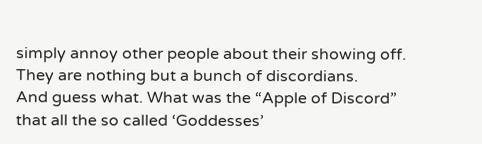simply annoy other people about their showing off. They are nothing but a bunch of discordians.
And guess what. What was the “Apple of Discord” that all the so called ‘Goddesses’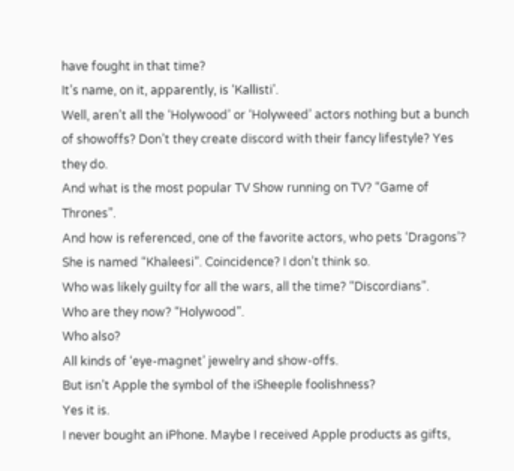have fought in that time?
It’s name, on it, apparently, is ‘Kallisti’.
Well, aren’t all the ‘Holywood’ or ‘Holyweed’ actors nothing but a bunch of showoffs? Don’t they create discord with their fancy lifestyle? Yes they do.
And what is the most popular TV Show running on TV? “Game of Thrones”.
And how is referenced, one of the favorite actors, who pets ‘Dragons’?
She is named “Khaleesi”. Coincidence? I don’t think so.
Who was likely guilty for all the wars, all the time? “Discordians”.
Who are they now? “Holywood”.
Who also?
All kinds of ‘eye-magnet’ jewelry and show-offs.
But isn’t Apple the symbol of the iSheeple foolishness?
Yes it is.
I never bought an iPhone. Maybe I received Apple products as gifts,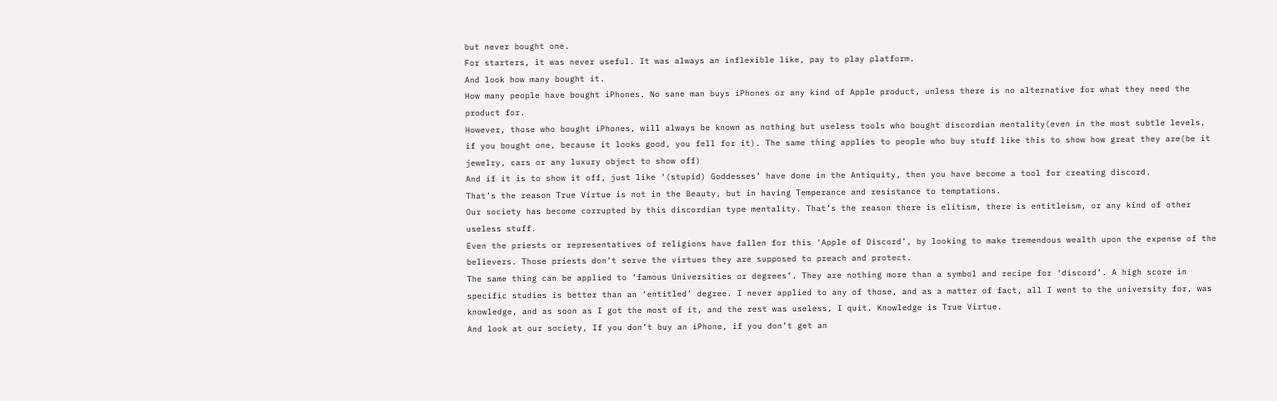but never bought one.
For starters, it was never useful. It was always an inflexible like, pay to play platform.
And look how many bought it.
How many people have bought iPhones. No sane man buys iPhones or any kind of Apple product, unless there is no alternative for what they need the product for.
However, those who bought iPhones, will always be known as nothing but useless tools who bought discordian mentality(even in the most subtle levels, if you bought one, because it looks good, you fell for it). The same thing applies to people who buy stuff like this to show how great they are(be it jewelry, cars or any luxury object to show off)
And if it is to show it off, just like ‘(stupid) Goddesses’ have done in the Antiquity, then you have become a tool for creating discord.
That’s the reason True Virtue is not in the Beauty, but in having Temperance and resistance to temptations.
Our society has become corrupted by this discordian type mentality. That’s the reason there is elitism, there is entitleism, or any kind of other useless stuff.
Even the priests or representatives of religions have fallen for this ‘Apple of Discord’, by looking to make tremendous wealth upon the expense of the believers. Those priests don’t serve the virtues they are supposed to preach and protect.
The same thing can be applied to ‘famous Universities or degrees’. They are nothing more than a symbol and recipe for ‘discord’. A high score in specific studies is better than an ‘entitled’ degree. I never applied to any of those, and as a matter of fact, all I went to the university for, was knowledge, and as soon as I got the most of it, and the rest was useless, I quit. Knowledge is True Virtue.
And look at our society, If you don’t buy an iPhone, if you don’t get an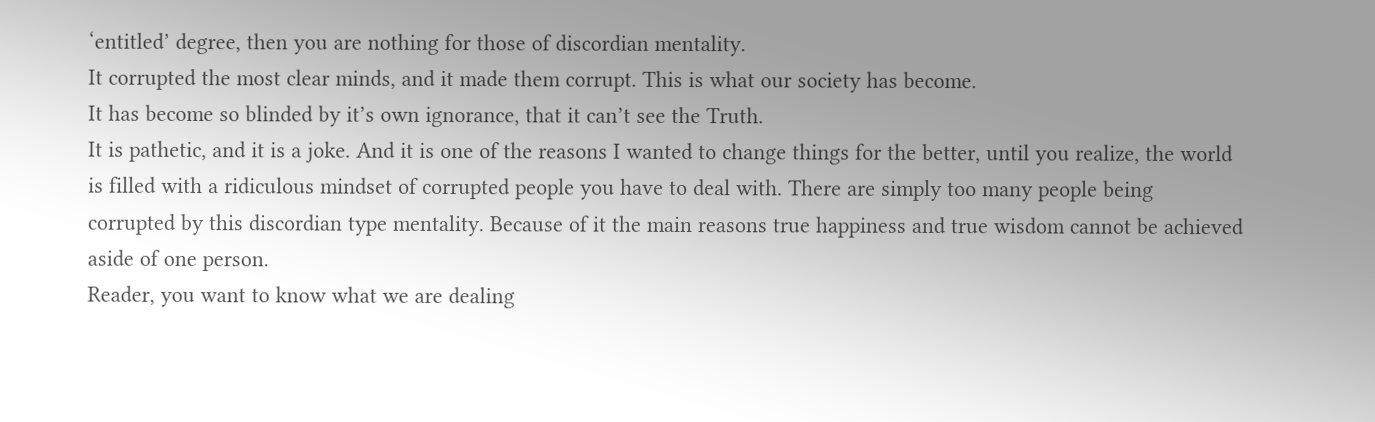‘entitled’ degree, then you are nothing for those of discordian mentality.
It corrupted the most clear minds, and it made them corrupt. This is what our society has become.
It has become so blinded by it’s own ignorance, that it can’t see the Truth.
It is pathetic, and it is a joke. And it is one of the reasons I wanted to change things for the better, until you realize, the world is filled with a ridiculous mindset of corrupted people you have to deal with. There are simply too many people being corrupted by this discordian type mentality. Because of it the main reasons true happiness and true wisdom cannot be achieved aside of one person.
Reader, you want to know what we are dealing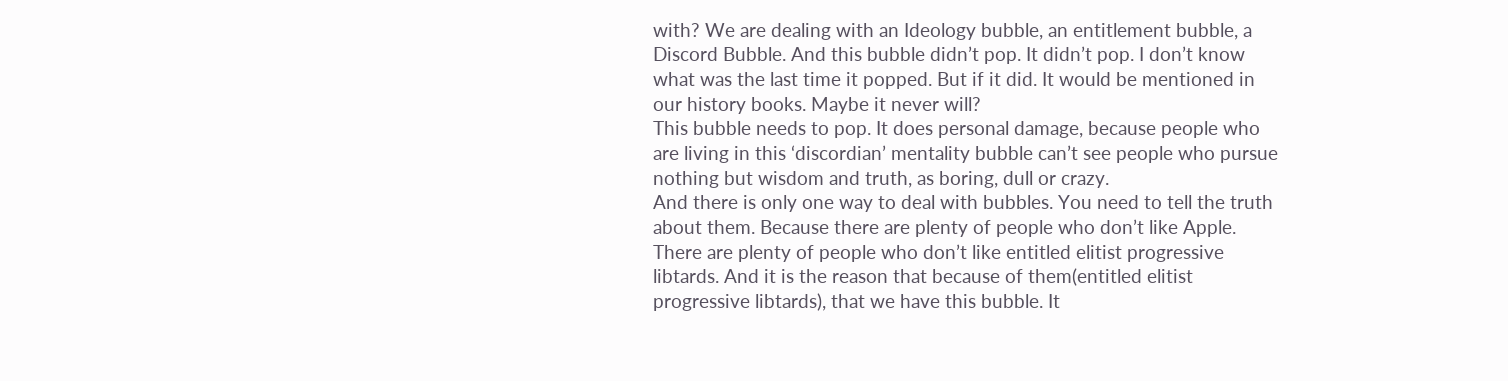with? We are dealing with an Ideology bubble, an entitlement bubble, a Discord Bubble. And this bubble didn’t pop. It didn’t pop. I don’t know what was the last time it popped. But if it did. It would be mentioned in our history books. Maybe it never will?
This bubble needs to pop. It does personal damage, because people who are living in this ‘discordian’ mentality bubble can’t see people who pursue nothing but wisdom and truth, as boring, dull or crazy.
And there is only one way to deal with bubbles. You need to tell the truth about them. Because there are plenty of people who don’t like Apple. There are plenty of people who don’t like entitled elitist progressive libtards. And it is the reason that because of them(entitled elitist progressive libtards), that we have this bubble. It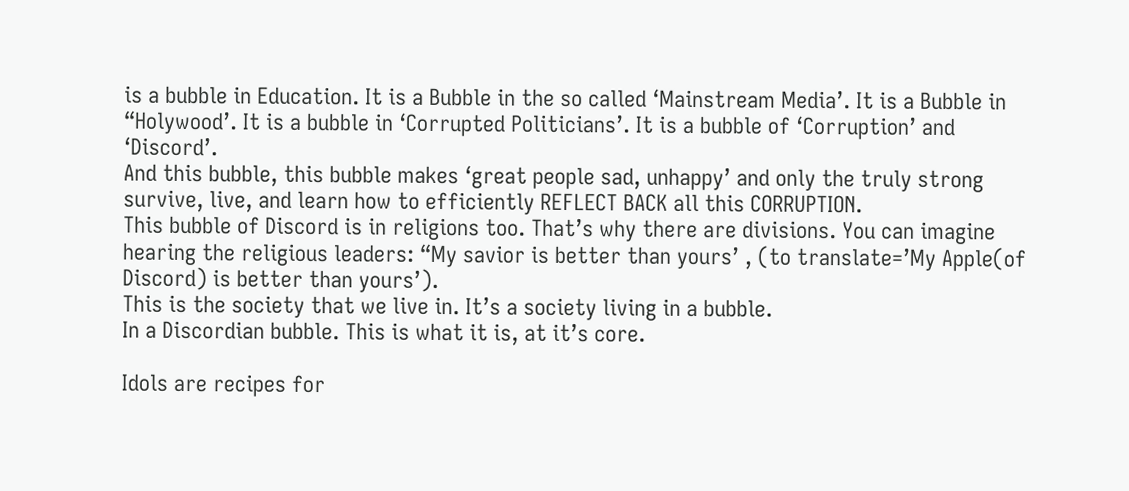is a bubble in Education. It is a Bubble in the so called ‘Mainstream Media’. It is a Bubble in “Holywood’. It is a bubble in ‘Corrupted Politicians’. It is a bubble of ‘Corruption’ and ‘Discord’.
And this bubble, this bubble makes ‘great people sad, unhappy’ and only the truly strong survive, live, and learn how to efficiently REFLECT BACK all this CORRUPTION.
This bubble of Discord is in religions too. That’s why there are divisions. You can imagine hearing the religious leaders: “My savior is better than yours’ , (to translate=’My Apple(of Discord) is better than yours’).
This is the society that we live in. It’s a society living in a bubble.
In a Discordian bubble. This is what it is, at it’s core.

Idols are recipes for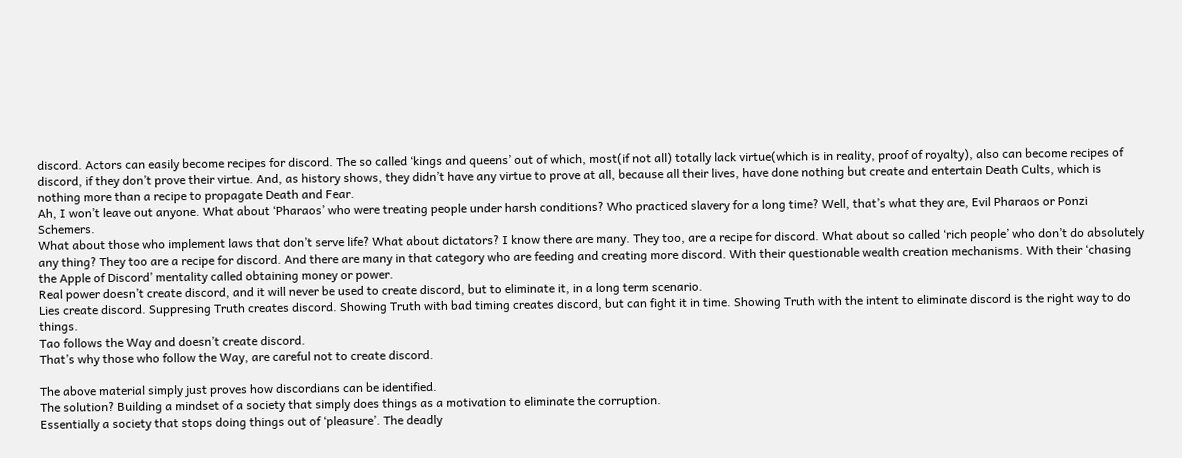discord. Actors can easily become recipes for discord. The so called ‘kings and queens’ out of which, most(if not all) totally lack virtue(which is in reality, proof of royalty), also can become recipes of discord, if they don’t prove their virtue. And, as history shows, they didn’t have any virtue to prove at all, because all their lives, have done nothing but create and entertain Death Cults, which is nothing more than a recipe to propagate Death and Fear.
Ah, I won’t leave out anyone. What about ‘Pharaos’ who were treating people under harsh conditions? Who practiced slavery for a long time? Well, that’s what they are, Evil Pharaos or Ponzi Schemers.
What about those who implement laws that don’t serve life? What about dictators? I know there are many. They too, are a recipe for discord. What about so called ‘rich people’ who don’t do absolutely any thing? They too are a recipe for discord. And there are many in that category who are feeding and creating more discord. With their questionable wealth creation mechanisms. With their ‘chasing the Apple of Discord’ mentality called obtaining money or power.
Real power doesn’t create discord, and it will never be used to create discord, but to eliminate it, in a long term scenario.
Lies create discord. Suppresing Truth creates discord. Showing Truth with bad timing creates discord, but can fight it in time. Showing Truth with the intent to eliminate discord is the right way to do things.
Tao follows the Way and doesn’t create discord.
That’s why those who follow the Way, are careful not to create discord.

The above material simply just proves how discordians can be identified.
The solution? Building a mindset of a society that simply does things as a motivation to eliminate the corruption.
Essentially a society that stops doing things out of ‘pleasure’. The deadly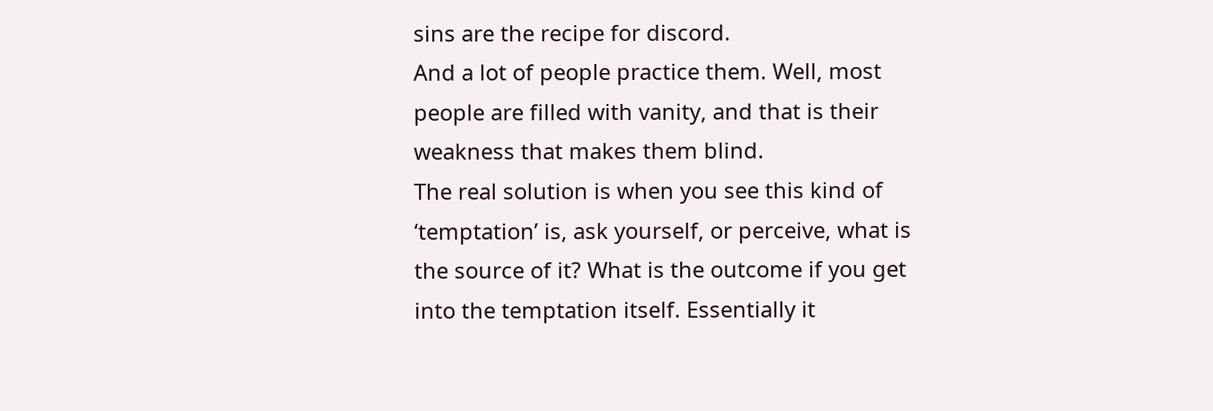sins are the recipe for discord.
And a lot of people practice them. Well, most people are filled with vanity, and that is their weakness that makes them blind.
The real solution is when you see this kind of ‘temptation’ is, ask yourself, or perceive, what is the source of it? What is the outcome if you get into the temptation itself. Essentially it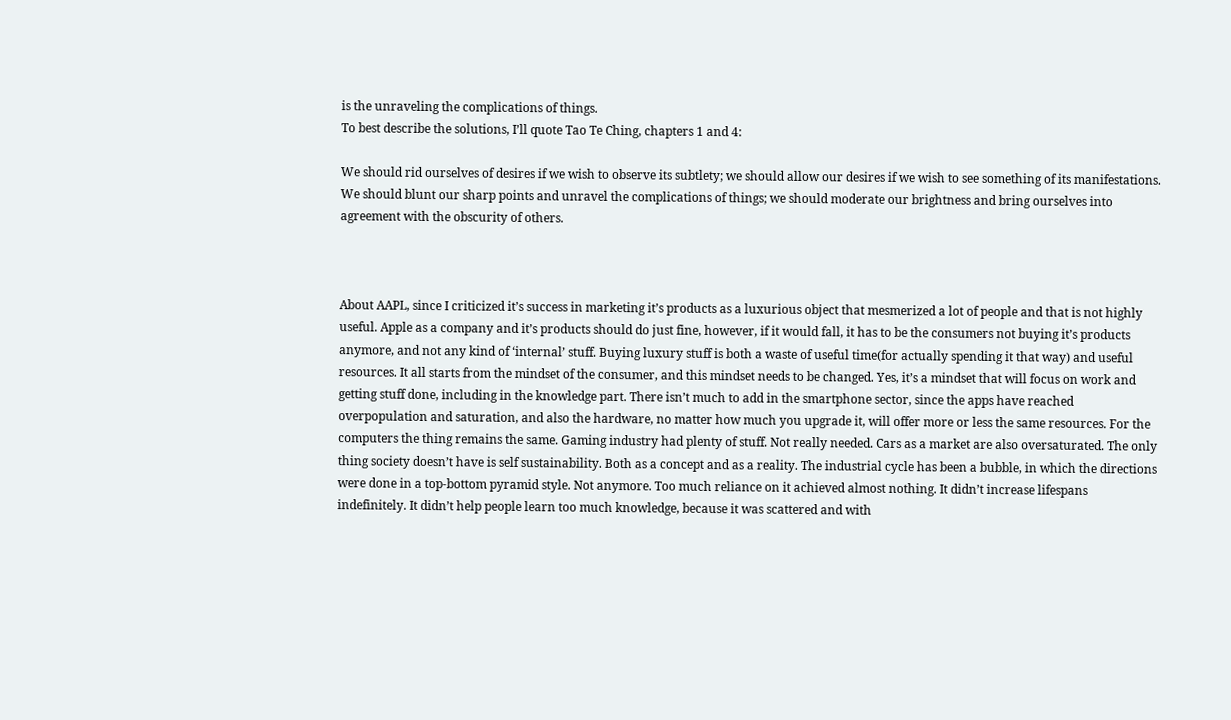is the unraveling the complications of things.
To best describe the solutions, I’ll quote Tao Te Ching, chapters 1 and 4:

We should rid ourselves of desires if we wish to observe its subtlety; we should allow our desires if we wish to see something of its manifestations.
We should blunt our sharp points and unravel the complications of things; we should moderate our brightness and bring ourselves into agreement with the obscurity of others.



About AAPL, since I criticized it’s success in marketing it’s products as a luxurious object that mesmerized a lot of people and that is not highly useful. Apple as a company and it’s products should do just fine, however, if it would fall, it has to be the consumers not buying it’s products anymore, and not any kind of ‘internal’ stuff. Buying luxury stuff is both a waste of useful time(for actually spending it that way) and useful resources. It all starts from the mindset of the consumer, and this mindset needs to be changed. Yes, it’s a mindset that will focus on work and getting stuff done, including in the knowledge part. There isn’t much to add in the smartphone sector, since the apps have reached overpopulation and saturation, and also the hardware, no matter how much you upgrade it, will offer more or less the same resources. For the computers the thing remains the same. Gaming industry had plenty of stuff. Not really needed. Cars as a market are also oversaturated. The only thing society doesn’t have is self sustainability. Both as a concept and as a reality. The industrial cycle has been a bubble, in which the directions were done in a top-bottom pyramid style. Not anymore. Too much reliance on it achieved almost nothing. It didn’t increase lifespans indefinitely. It didn’t help people learn too much knowledge, because it was scattered and with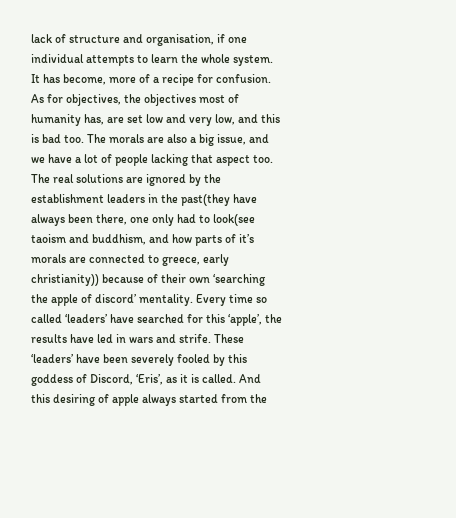lack of structure and organisation, if one individual attempts to learn the whole system. It has become, more of a recipe for confusion. As for objectives, the objectives most of humanity has, are set low and very low, and this is bad too. The morals are also a big issue, and we have a lot of people lacking that aspect too. The real solutions are ignored by the establishment leaders in the past(they have always been there, one only had to look(see taoism and buddhism, and how parts of it’s morals are connected to greece, early christianity)) because of their own ‘searching the apple of discord’ mentality. Every time so called ‘leaders’ have searched for this ‘apple’, the results have led in wars and strife. These ‘leaders’ have been severely fooled by this goddess of Discord, ‘Eris’, as it is called. And this desiring of apple always started from the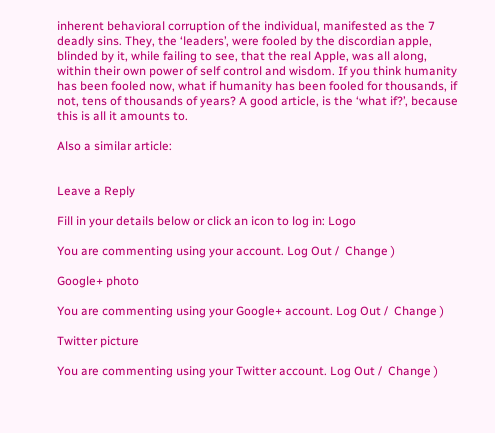inherent behavioral corruption of the individual, manifested as the 7 deadly sins. They, the ‘leaders’, were fooled by the discordian apple, blinded by it, while failing to see, that the real Apple, was all along, within their own power of self control and wisdom. If you think humanity has been fooled now, what if humanity has been fooled for thousands, if not, tens of thousands of years? A good article, is the ‘what if?’, because this is all it amounts to.

Also a similar article:


Leave a Reply

Fill in your details below or click an icon to log in: Logo

You are commenting using your account. Log Out /  Change )

Google+ photo

You are commenting using your Google+ account. Log Out /  Change )

Twitter picture

You are commenting using your Twitter account. Log Out /  Change )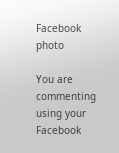Facebook photo

You are commenting using your Facebook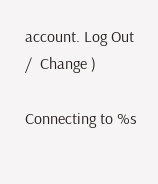account. Log Out /  Change )

Connecting to %s